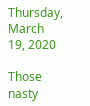Thursday, March 19, 2020

Those nasty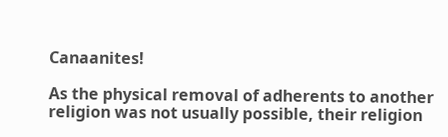Canaanites!

As the physical removal of adherents to another religion was not usually possible, their religion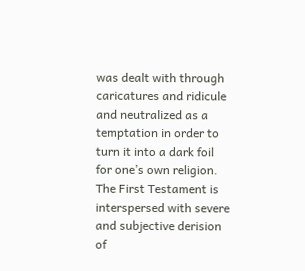was dealt with through caricatures and ridicule and neutralized as a temptation in order to turn it into a dark foil for one’s own religion. The First Testament is interspersed with severe and subjective derision of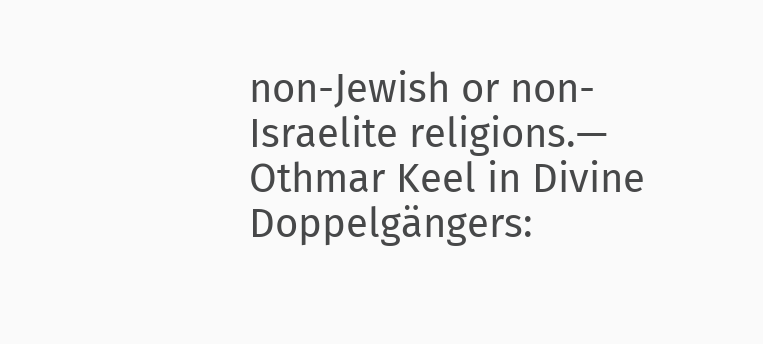non-Jewish or non-Israelite religions.— Othmar Keel in Divine Doppelgängers: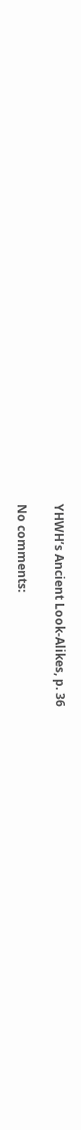YHWH’s Ancient Look-Alikes, p. 36

No comments: